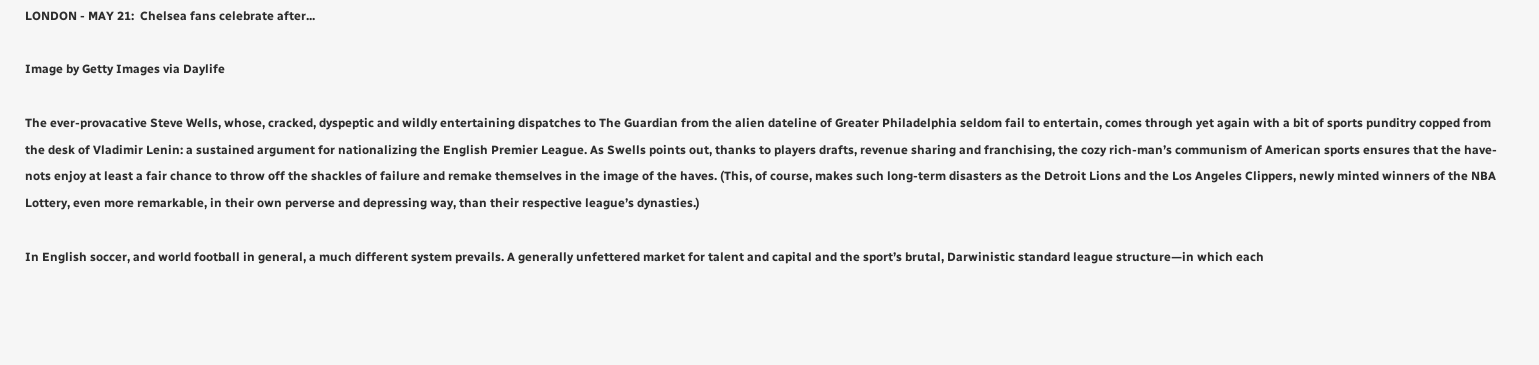LONDON - MAY 21:  Chelsea fans celebrate after...

Image by Getty Images via Daylife

The ever-provacative Steve Wells, whose, cracked, dyspeptic and wildly entertaining dispatches to The Guardian from the alien dateline of Greater Philadelphia seldom fail to entertain, comes through yet again with a bit of sports punditry copped from the desk of Vladimir Lenin: a sustained argument for nationalizing the English Premier League. As Swells points out, thanks to players drafts, revenue sharing and franchising, the cozy rich-man’s communism of American sports ensures that the have-nots enjoy at least a fair chance to throw off the shackles of failure and remake themselves in the image of the haves. (This, of course, makes such long-term disasters as the Detroit Lions and the Los Angeles Clippers, newly minted winners of the NBA Lottery, even more remarkable, in their own perverse and depressing way, than their respective league’s dynasties.)

In English soccer, and world football in general, a much different system prevails. A generally unfettered market for talent and capital and the sport’s brutal, Darwinistic standard league structure—in which each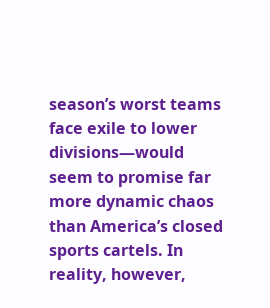season’s worst teams face exile to lower divisions—would seem to promise far more dynamic chaos than America’s closed sports cartels. In reality, however,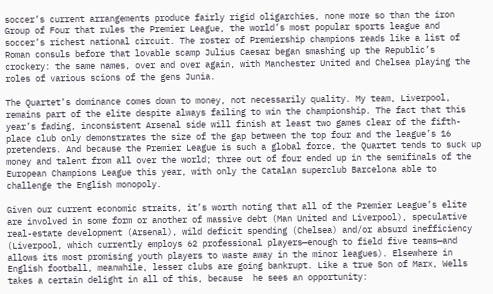soccer’s current arrangements produce fairly rigid oligarchies, none more so than the iron Group of Four that rules the Premier League, the world’s most popular sports league and soccer’s richest national circuit. The roster of Premiership champions reads like a list of Roman consuls before that lovable scamp Julius Caesar began smashing up the Republic’s crockery: the same names, over and over again, with Manchester United and Chelsea playing the roles of various scions of the gens Junia.

The Quartet’s dominance comes down to money, not necessarily quality. My team, Liverpool, remains part of the elite despite always failing to win the championship. The fact that this year’s fading, inconsistent Arsenal side will finish at least two games clear of the fifth-place club only demonstrates the size of the gap between the top four and the league’s 16 pretenders. And because the Premier League is such a global force, the Quartet tends to suck up money and talent from all over the world; three out of four ended up in the semifinals of the European Champions League this year, with only the Catalan superclub Barcelona able to challenge the English monopoly.

Given our current economic straits, it’s worth noting that all of the Premier League’s elite are involved in some form or another of massive debt (Man United and Liverpool), speculative real-estate development (Arsenal), wild deficit spending (Chelsea) and/or absurd inefficiency (Liverpool, which currently employs 62 professional players—enough to field five teams—and allows its most promising youth players to waste away in the minor leagues). Elsewhere in English football, meanwhile, lesser clubs are going bankrupt. Like a true Son of Marx, Wells takes a certain delight in all of this, because  he sees an opportunity: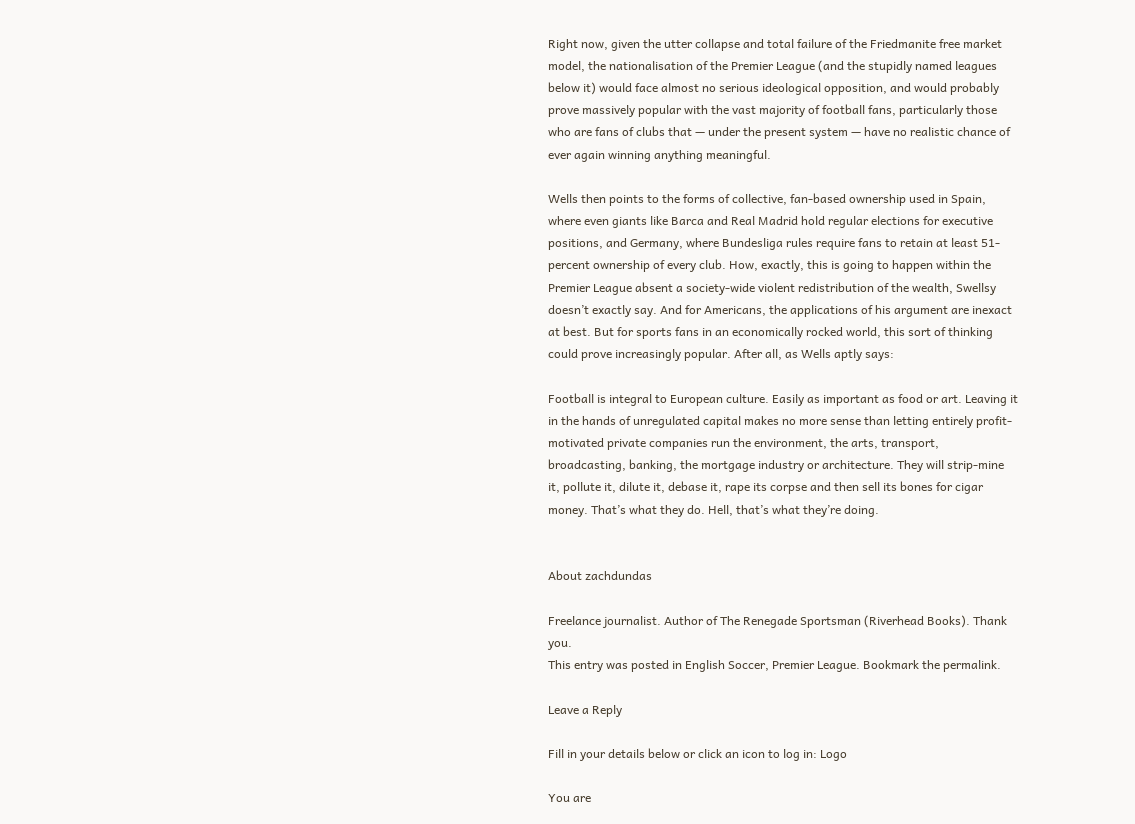Right now, given the utter collapse and total failure of the Friedmanite free market model, the nationalisation of the Premier League (and the stupidly named leagues below it) would face almost no serious ideological opposition, and would probably prove massively popular with the vast majority of football fans, particularly those who are fans of clubs that — under the present system — have no realistic chance of ever again winning anything meaningful.

Wells then points to the forms of collective, fan-based ownership used in Spain, where even giants like Barca and Real Madrid hold regular elections for executive positions, and Germany, where Bundesliga rules require fans to retain at least 51-percent ownership of every club. How, exactly, this is going to happen within the Premier League absent a society-wide violent redistribution of the wealth, Swellsy doesn’t exactly say. And for Americans, the applications of his argument are inexact at best. But for sports fans in an economically rocked world, this sort of thinking could prove increasingly popular. After all, as Wells aptly says:

Football is integral to European culture. Easily as important as food or art. Leaving it in the hands of unregulated capital makes no more sense than letting entirely profit-motivated private companies run the environment, the arts, transport, broadcasting, banking, the mortgage industry or architecture. They will strip-mine it, pollute it, dilute it, debase it, rape its corpse and then sell its bones for cigar money. That’s what they do. Hell, that’s what they’re doing.


About zachdundas

Freelance journalist. Author of The Renegade Sportsman (Riverhead Books). Thank you.
This entry was posted in English Soccer, Premier League. Bookmark the permalink.

Leave a Reply

Fill in your details below or click an icon to log in: Logo

You are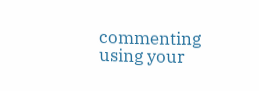commenting using your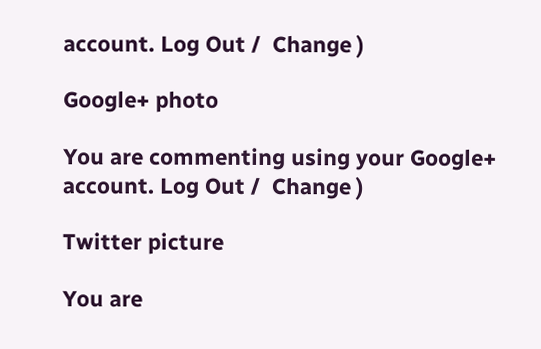account. Log Out /  Change )

Google+ photo

You are commenting using your Google+ account. Log Out /  Change )

Twitter picture

You are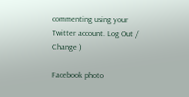commenting using your Twitter account. Log Out /  Change )

Facebook photo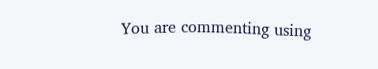You are commenting using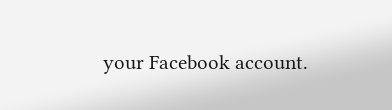your Facebook account.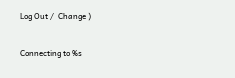Log Out /  Change )


Connecting to %s